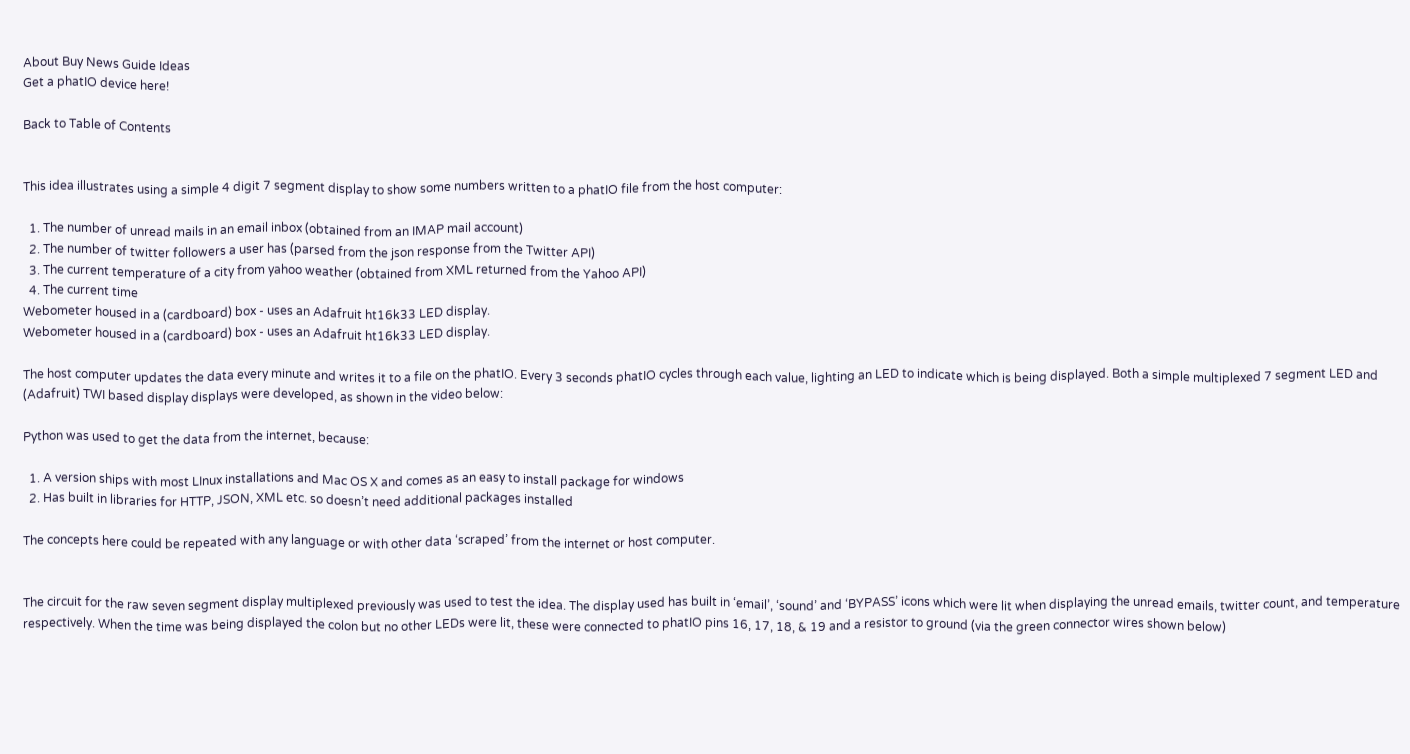About Buy News Guide Ideas
Get a phatIO device here!

Back to Table of Contents


This idea illustrates using a simple 4 digit 7 segment display to show some numbers written to a phatIO file from the host computer:

  1. The number of unread mails in an email inbox (obtained from an IMAP mail account)
  2. The number of twitter followers a user has (parsed from the json response from the Twitter API)
  3. The current temperature of a city from yahoo weather (obtained from XML returned from the Yahoo API)
  4. The current time
Webometer housed in a (cardboard) box - uses an Adafruit ht16k33 LED display.
Webometer housed in a (cardboard) box - uses an Adafruit ht16k33 LED display.

The host computer updates the data every minute and writes it to a file on the phatIO. Every 3 seconds phatIO cycles through each value, lighting an LED to indicate which is being displayed. Both a simple multiplexed 7 segment LED and (Adafruit) TWI based display displays were developed, as shown in the video below:

Python was used to get the data from the internet, because:

  1. A version ships with most LInux installations and Mac OS X and comes as an easy to install package for windows
  2. Has built in libraries for HTTP, JSON, XML etc. so doesn’t need additional packages installed

The concepts here could be repeated with any language or with other data ‘scraped’ from the internet or host computer.


The circuit for the raw seven segment display multiplexed previously was used to test the idea. The display used has built in ‘email’, ‘sound’ and ‘BYPASS’ icons which were lit when displaying the unread emails, twitter count, and temperature respectively. When the time was being displayed the colon but no other LEDs were lit, these were connected to phatIO pins 16, 17, 18, & 19 and a resistor to ground (via the green connector wires shown below)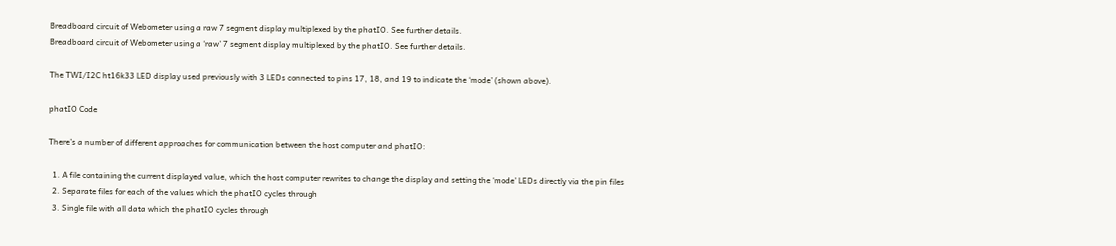Breadboard circuit of Webometer using a raw 7 segment display multiplexed by the phatIO. See further details.
Breadboard circuit of Webometer using a ‘raw’ 7 segment display multiplexed by the phatIO. See further details.

The TWI/I2C ht16k33 LED display used previously with 3 LEDs connected to pins 17, 18, and 19 to indicate the ‘mode’ (shown above).

phatIO Code

There’s a number of different approaches for communication between the host computer and phatIO:

  1. A file containing the current displayed value, which the host computer rewrites to change the display and setting the ‘mode’ LEDs directly via the pin files
  2. Separate files for each of the values which the phatIO cycles through
  3. Single file with all data which the phatIO cycles through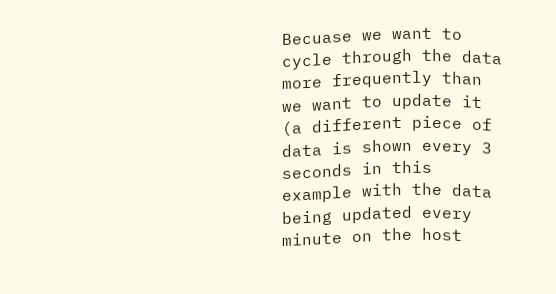Becuase we want to cycle through the data more frequently than we want to update it (a different piece of data is shown every 3 seconds in this example with the data being updated every minute on the host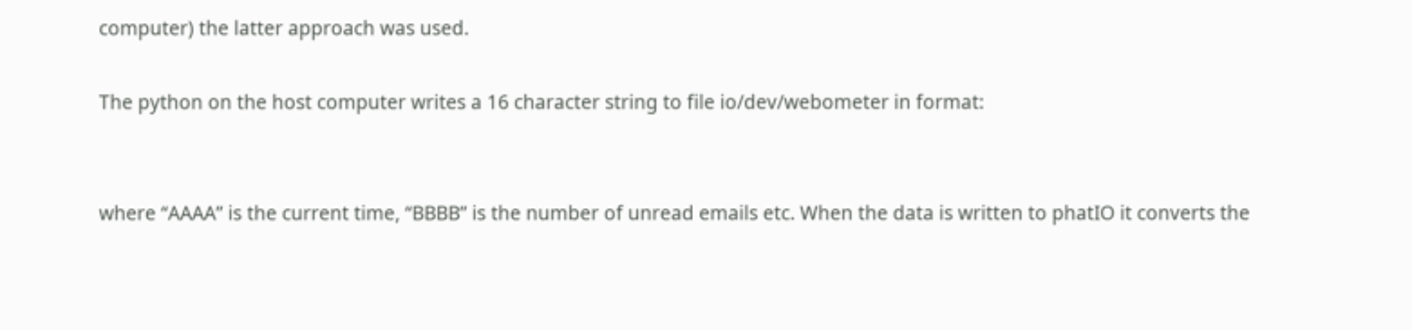computer) the latter approach was used.

The python on the host computer writes a 16 character string to file io/dev/webometer in format:


where “AAAA” is the current time, “BBBB” is the number of unread emails etc. When the data is written to phatIO it converts the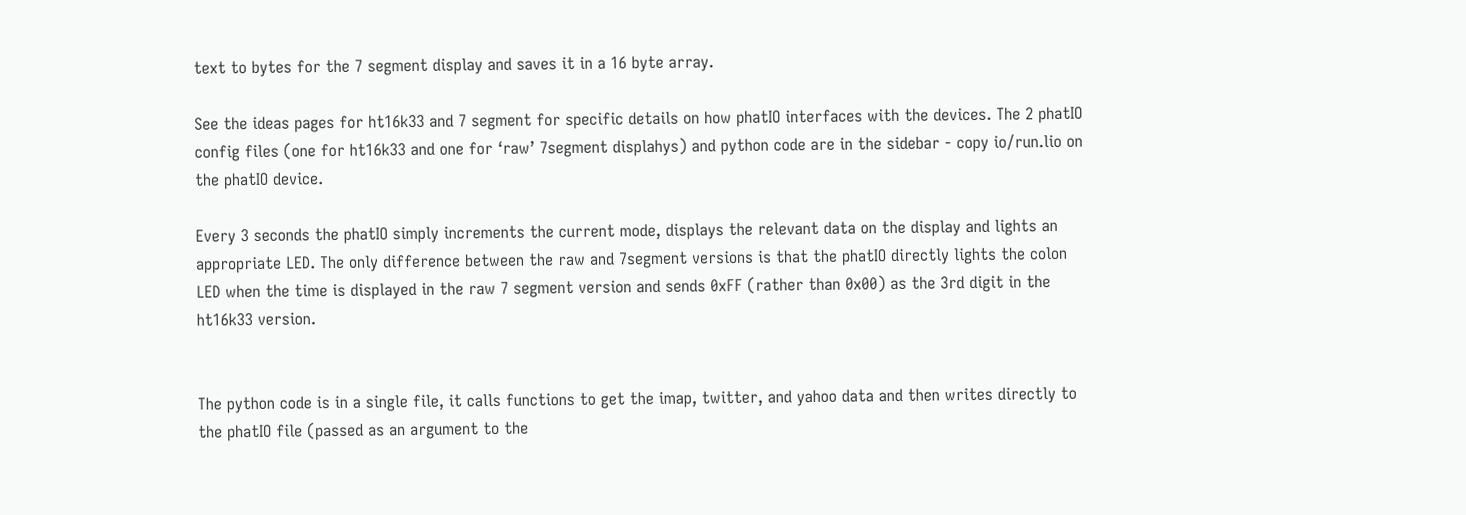text to bytes for the 7 segment display and saves it in a 16 byte array.

See the ideas pages for ht16k33 and 7 segment for specific details on how phatIO interfaces with the devices. The 2 phatIO config files (one for ht16k33 and one for ‘raw’ 7segment displahys) and python code are in the sidebar - copy io/run.lio on the phatIO device.

Every 3 seconds the phatIO simply increments the current mode, displays the relevant data on the display and lights an appropriate LED. The only difference between the raw and 7segment versions is that the phatIO directly lights the colon LED when the time is displayed in the raw 7 segment version and sends 0xFF (rather than 0x00) as the 3rd digit in the ht16k33 version.


The python code is in a single file, it calls functions to get the imap, twitter, and yahoo data and then writes directly to the phatIO file (passed as an argument to the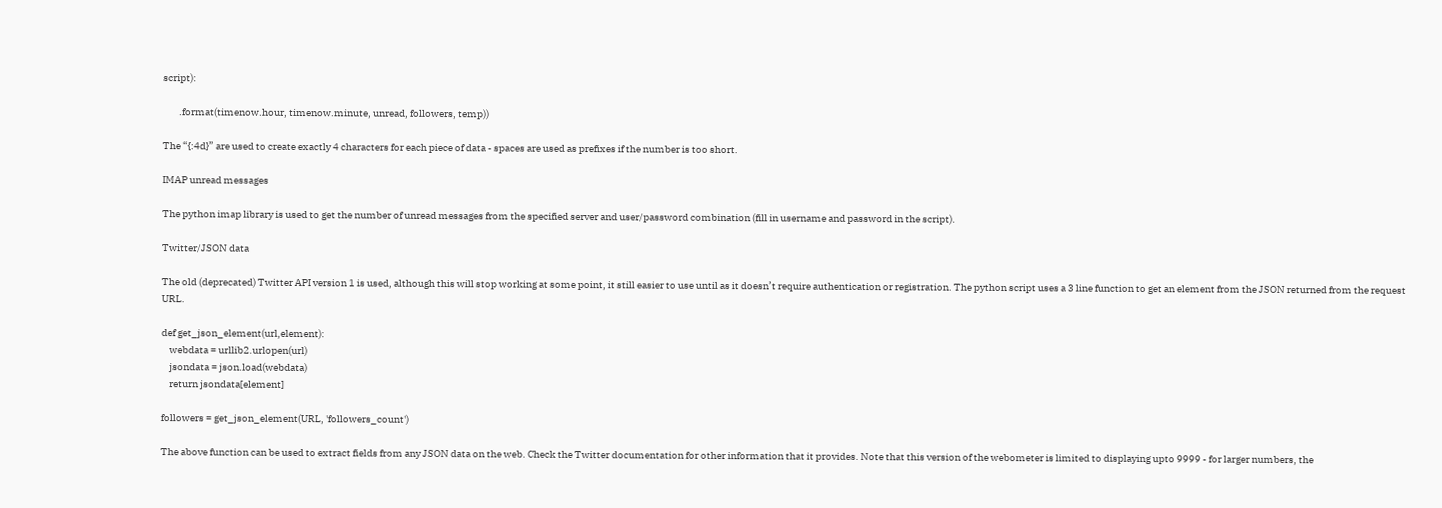script):

        .format(timenow.hour, timenow.minute, unread, followers, temp))

The “{:4d}” are used to create exactly 4 characters for each piece of data - spaces are used as prefixes if the number is too short.

IMAP unread messages

The python imap library is used to get the number of unread messages from the specified server and user/password combination (fill in username and password in the script).

Twitter/JSON data

The old (deprecated) Twitter API version 1 is used, although this will stop working at some point, it still easier to use until as it doesn’t require authentication or registration. The python script uses a 3 line function to get an element from the JSON returned from the request URL.

def get_json_element(url,element):
    webdata = urllib2.urlopen(url)
    jsondata = json.load(webdata)
    return jsondata[element]

followers = get_json_element(URL, 'followers_count')

The above function can be used to extract fields from any JSON data on the web. Check the Twitter documentation for other information that it provides. Note that this version of the webometer is limited to displaying upto 9999 - for larger numbers, the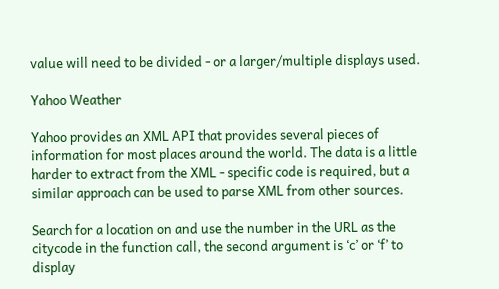value will need to be divided - or a larger/multiple displays used.

Yahoo Weather

Yahoo provides an XML API that provides several pieces of information for most places around the world. The data is a little harder to extract from the XML - specific code is required, but a similar approach can be used to parse XML from other sources.

Search for a location on and use the number in the URL as the citycode in the function call, the second argument is ‘c’ or ‘f’ to display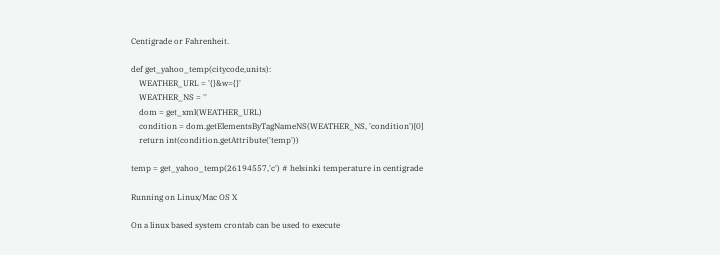Centigrade or Fahrenheit.

def get_yahoo_temp(citycode,units):
    WEATHER_URL = '{}&w={}'
    WEATHER_NS = ''
    dom = get_xml(WEATHER_URL)
    condition = dom.getElementsByTagNameNS(WEATHER_NS, 'condition')[0]
    return int(condition.getAttribute('temp'))

temp = get_yahoo_temp(26194557,'c') # helsinki temperature in centigrade

Running on Linux/Mac OS X

On a linux based system crontab can be used to execute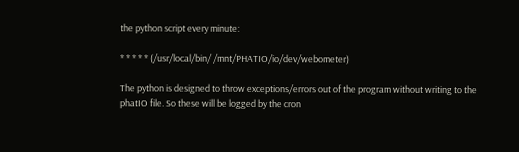the python script every minute:

* * * * * (/usr/local/bin/ /mnt/PHATIO/io/dev/webometer)

The python is designed to throw exceptions/errors out of the program without writing to the phatIO file. So these will be logged by the cron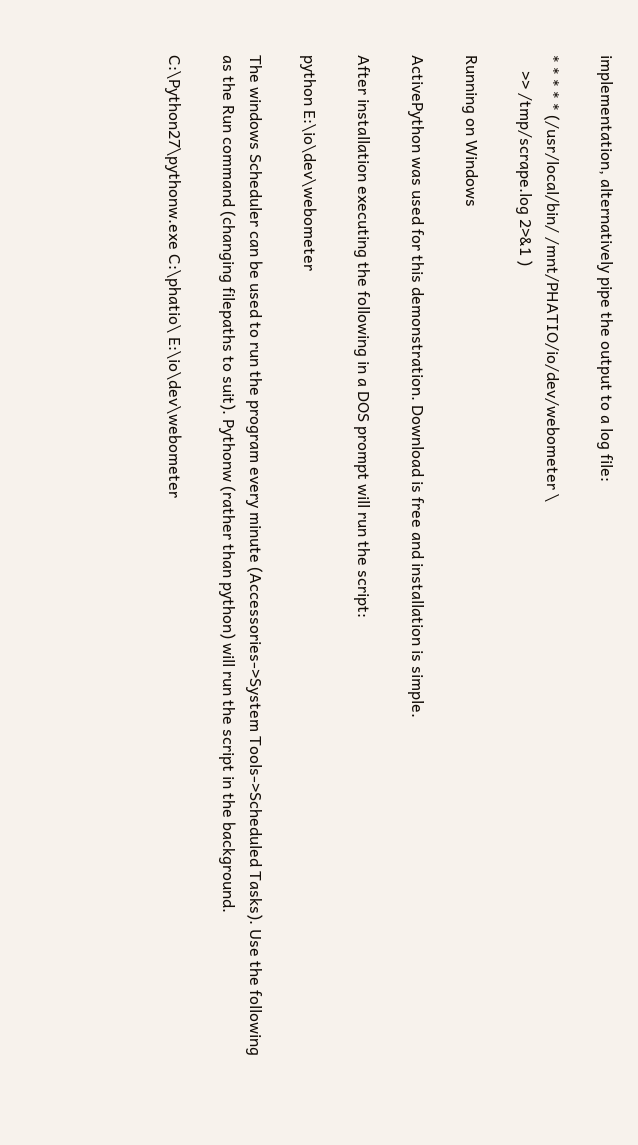implementation, alternatively pipe the output to a log file:

* * * * * (/usr/local/bin/ /mnt/PHATIO/io/dev/webometer \
    >> /tmp/scrape.log 2>&1 )

Running on Windows

ActivePython was used for this demonstration. Download is free and installation is simple.

After installation executing the following in a DOS prompt will run the script:

python E:\io\dev\webometer

The windows Scheduler can be used to run the program every minute (Accessories->System Tools->Scheduled Tasks). Use the following as the Run command (changing filepaths to suit). Pythonw (rather than python) will run the script in the background.

C:\Python27\pythonw.exe C:\phatio\ E:\io\dev\webometer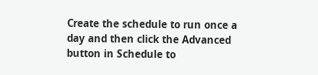Create the schedule to run once a day and then click the Advanced button in Schedule to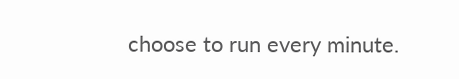choose to run every minute.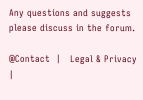Any questions and suggests please discuss in the forum.

@Contact  |   Legal & Privacy  |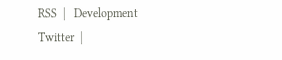RSS  |   Development Twitter  |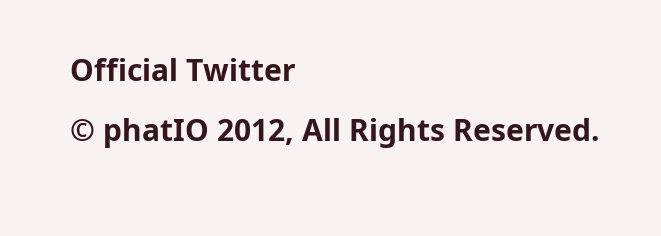Official Twitter
© phatIO 2012, All Rights Reserved.